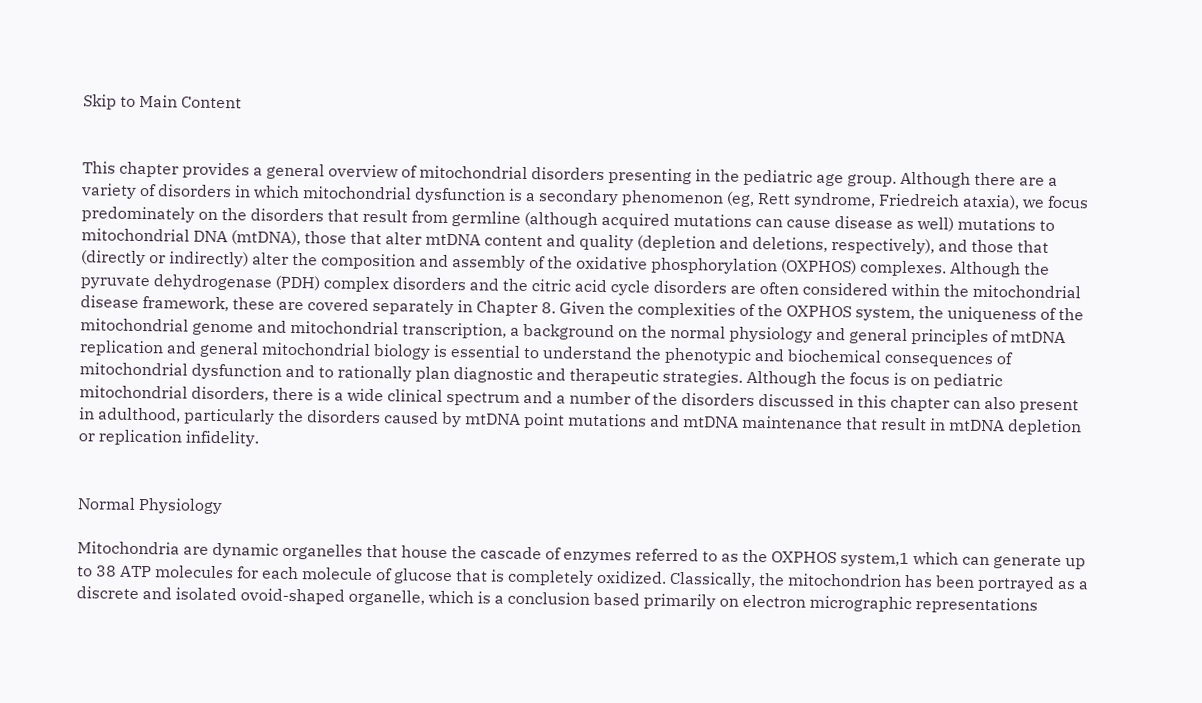Skip to Main Content


This chapter provides a general overview of mitochondrial disorders presenting in the pediatric age group. Although there are a variety of disorders in which mitochondrial dysfunction is a secondary phenomenon (eg, Rett syndrome, Friedreich ataxia), we focus predominately on the disorders that result from germline (although acquired mutations can cause disease as well) mutations to mitochondrial DNA (mtDNA), those that alter mtDNA content and quality (depletion and deletions, respectively), and those that (directly or indirectly) alter the composition and assembly of the oxidative phosphorylation (OXPHOS) complexes. Although the pyruvate dehydrogenase (PDH) complex disorders and the citric acid cycle disorders are often considered within the mitochondrial disease framework, these are covered separately in Chapter 8. Given the complexities of the OXPHOS system, the uniqueness of the mitochondrial genome and mitochondrial transcription, a background on the normal physiology and general principles of mtDNA replication and general mitochondrial biology is essential to understand the phenotypic and biochemical consequences of mitochondrial dysfunction and to rationally plan diagnostic and therapeutic strategies. Although the focus is on pediatric mitochondrial disorders, there is a wide clinical spectrum and a number of the disorders discussed in this chapter can also present in adulthood, particularly the disorders caused by mtDNA point mutations and mtDNA maintenance that result in mtDNA depletion or replication infidelity.


Normal Physiology

Mitochondria are dynamic organelles that house the cascade of enzymes referred to as the OXPHOS system,1 which can generate up to 38 ATP molecules for each molecule of glucose that is completely oxidized. Classically, the mitochondrion has been portrayed as a discrete and isolated ovoid-shaped organelle, which is a conclusion based primarily on electron micrographic representations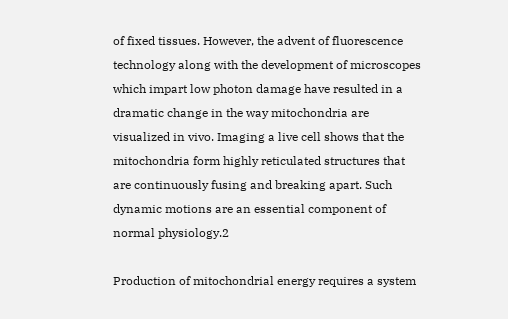of fixed tissues. However, the advent of fluorescence technology along with the development of microscopes which impart low photon damage have resulted in a dramatic change in the way mitochondria are visualized in vivo. Imaging a live cell shows that the mitochondria form highly reticulated structures that are continuously fusing and breaking apart. Such dynamic motions are an essential component of normal physiology.2

Production of mitochondrial energy requires a system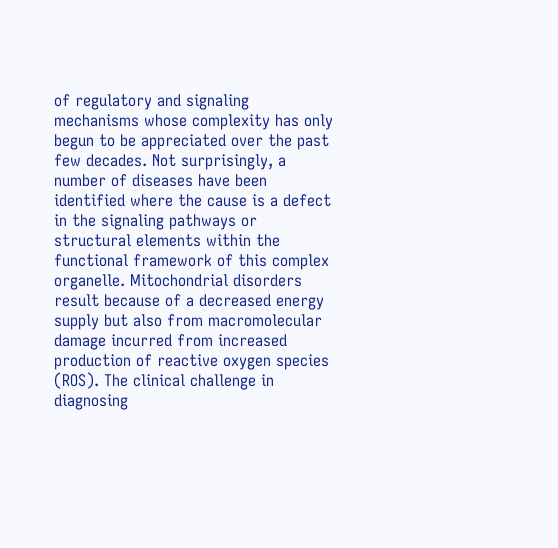of regulatory and signaling mechanisms whose complexity has only begun to be appreciated over the past few decades. Not surprisingly, a number of diseases have been identified where the cause is a defect in the signaling pathways or structural elements within the functional framework of this complex organelle. Mitochondrial disorders result because of a decreased energy supply but also from macromolecular damage incurred from increased production of reactive oxygen species (ROS). The clinical challenge in diagnosing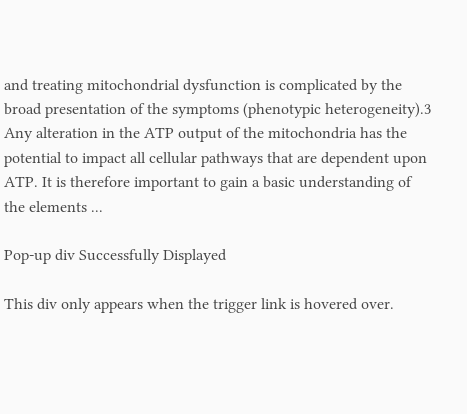and treating mitochondrial dysfunction is complicated by the broad presentation of the symptoms (phenotypic heterogeneity).3 Any alteration in the ATP output of the mitochondria has the potential to impact all cellular pathways that are dependent upon ATP. It is therefore important to gain a basic understanding of the elements ...

Pop-up div Successfully Displayed

This div only appears when the trigger link is hovered over.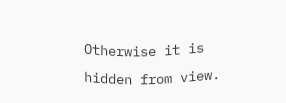Otherwise it is hidden from view.